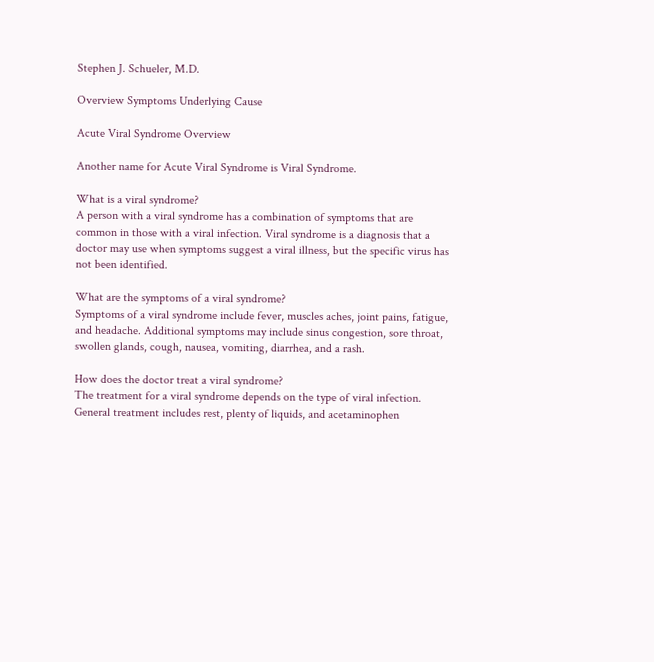Stephen J. Schueler, M.D.

Overview Symptoms Underlying Cause

Acute Viral Syndrome Overview

Another name for Acute Viral Syndrome is Viral Syndrome.

What is a viral syndrome?
A person with a viral syndrome has a combination of symptoms that are common in those with a viral infection. Viral syndrome is a diagnosis that a doctor may use when symptoms suggest a viral illness, but the specific virus has not been identified.

What are the symptoms of a viral syndrome?
Symptoms of a viral syndrome include fever, muscles aches, joint pains, fatigue, and headache. Additional symptoms may include sinus congestion, sore throat, swollen glands, cough, nausea, vomiting, diarrhea, and a rash.

How does the doctor treat a viral syndrome?
The treatment for a viral syndrome depends on the type of viral infection. General treatment includes rest, plenty of liquids, and acetaminophen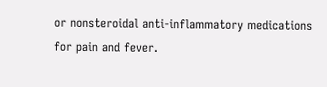or nonsteroidal anti-inflammatory medications for pain and fever.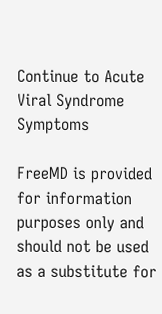Continue to Acute Viral Syndrome Symptoms

FreeMD is provided for information purposes only and should not be used as a substitute for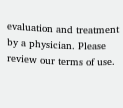evaluation and treatment by a physician. Please review our terms of use.